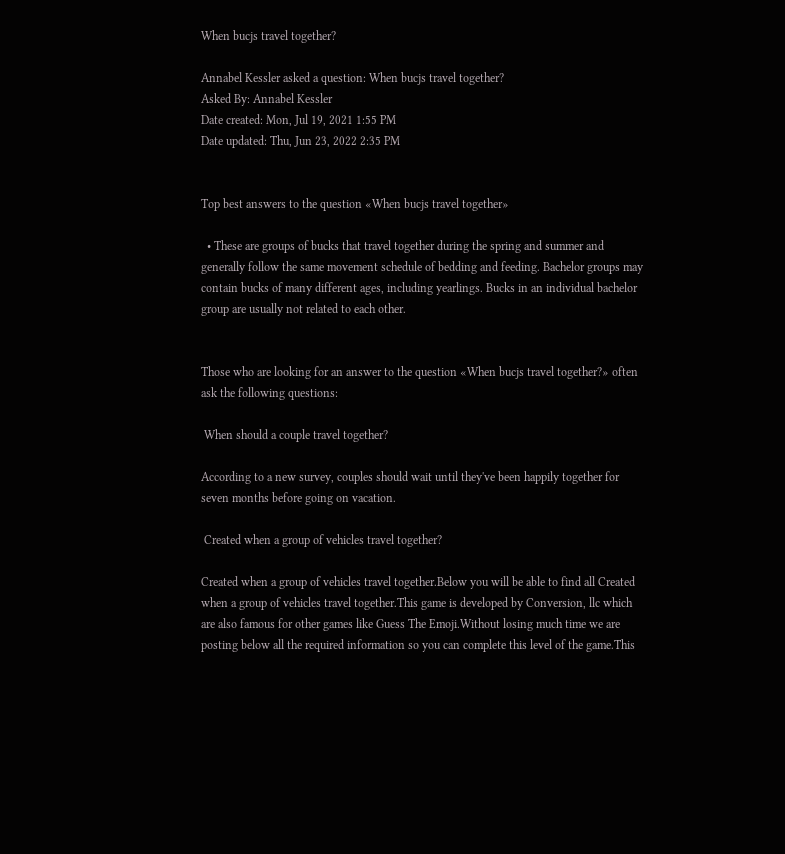When bucjs travel together?

Annabel Kessler asked a question: When bucjs travel together?
Asked By: Annabel Kessler
Date created: Mon, Jul 19, 2021 1:55 PM
Date updated: Thu, Jun 23, 2022 2:35 PM


Top best answers to the question «When bucjs travel together»

  • These are groups of bucks that travel together during the spring and summer and generally follow the same movement schedule of bedding and feeding. Bachelor groups may contain bucks of many different ages, including yearlings. Bucks in an individual bachelor group are usually not related to each other.


Those who are looking for an answer to the question «When bucjs travel together?» often ask the following questions:

 When should a couple travel together?

According to a new survey, couples should wait until they've been happily together for seven months before going on vacation.

 Created when a group of vehicles travel together?

Created when a group of vehicles travel together.Below you will be able to find all Created when a group of vehicles travel together.This game is developed by Conversion, llc which are also famous for other games like Guess The Emoji.Without losing much time we are posting below all the required information so you can complete this level of the game.This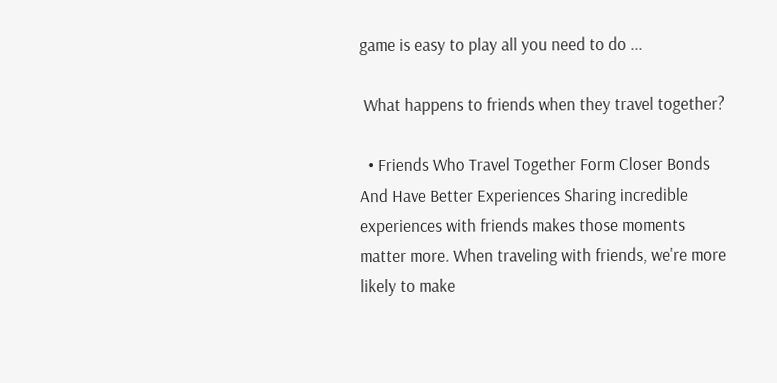game is easy to play all you need to do ...

 What happens to friends when they travel together?

  • Friends Who Travel Together Form Closer Bonds And Have Better Experiences Sharing incredible experiences with friends makes those moments matter more. When traveling with friends, we're more likely to make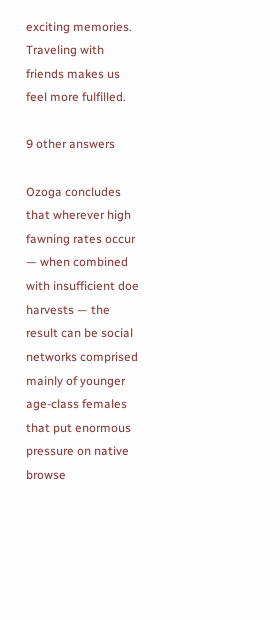exciting memories. Traveling with friends makes us feel more fulfilled.

9 other answers

Ozoga concludes that wherever high fawning rates occur — when combined with insufficient doe harvests — the result can be social networks comprised mainly of younger age-class females that put enormous pressure on native browse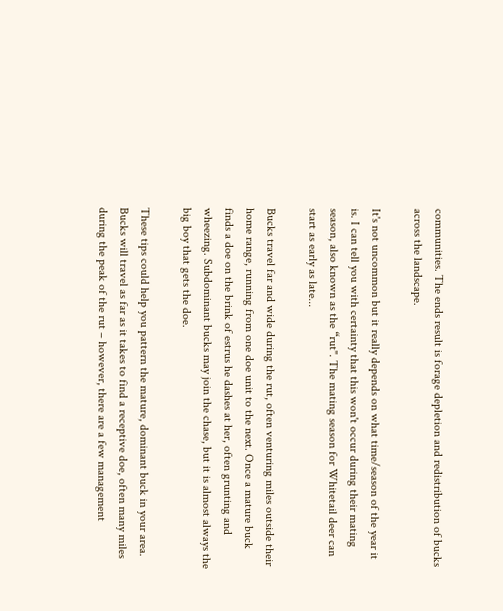communities. The ends result is forage depletion and redistribution of bucks across the landscape.

It's not uncommon but it really depends on what time/season of the year it is. I can tell you with certainty that this won't occur during their mating season, also known as the “rut". The mating season for Whitetail deer can start as early as late...

Bucks travel far and wide during the rut, often venturing miles outside their home range, running from one doe unit to the next. Once a mature buck finds a doe on the brink of estrus he dashes at her, often grunting and wheezing. Subdominant bucks may join the chase, but it is almost always the big boy that gets the doe.

These tips could help you pattern the mature, dominant buck in your area. Bucks will travel as far as it takes to find a receptive doe, often many miles during the peak of the rut – however, there are a few management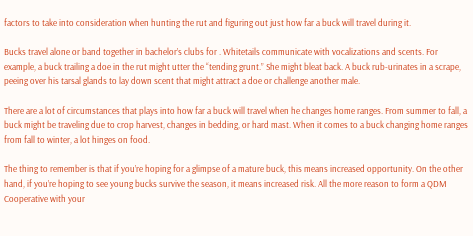factors to take into consideration when hunting the rut and figuring out just how far a buck will travel during it.

Bucks travel alone or band together in bachelor’s clubs for . Whitetails communicate with vocalizations and scents. For example, a buck trailing a doe in the rut might utter the “tending grunt.” She might bleat back. A buck rub-urinates in a scrape, peeing over his tarsal glands to lay down scent that might attract a doe or challenge another male.

There are a lot of circumstances that plays into how far a buck will travel when he changes home ranges. From summer to fall, a buck might be traveling due to crop harvest, changes in bedding, or hard mast. When it comes to a buck changing home ranges from fall to winter, a lot hinges on food.

The thing to remember is that if you’re hoping for a glimpse of a mature buck, this means increased opportunity. On the other hand, if you’re hoping to see young bucks survive the season, it means increased risk. All the more reason to form a QDM Cooperative with your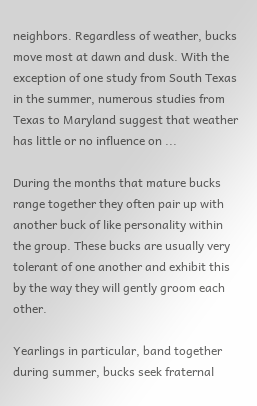neighbors. Regardless of weather, bucks move most at dawn and dusk. With the exception of one study from South Texas in the summer, numerous studies from Texas to Maryland suggest that weather has little or no influence on ...

During the months that mature bucks range together they often pair up with another buck of like personality within the group. These bucks are usually very tolerant of one another and exhibit this by the way they will gently groom each other.

Yearlings in particular, band together during summer, bucks seek fraternal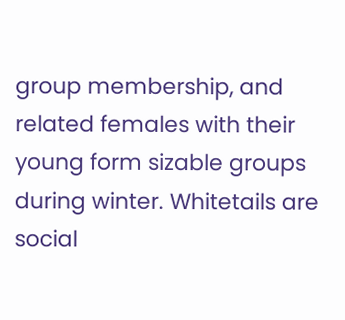group membership, and related females with their young form sizable groups during winter. Whitetails are social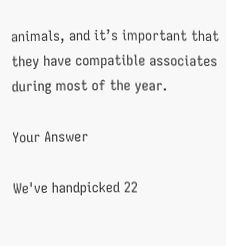animals, and it’s important that they have compatible associates during most of the year.

Your Answer

We've handpicked 22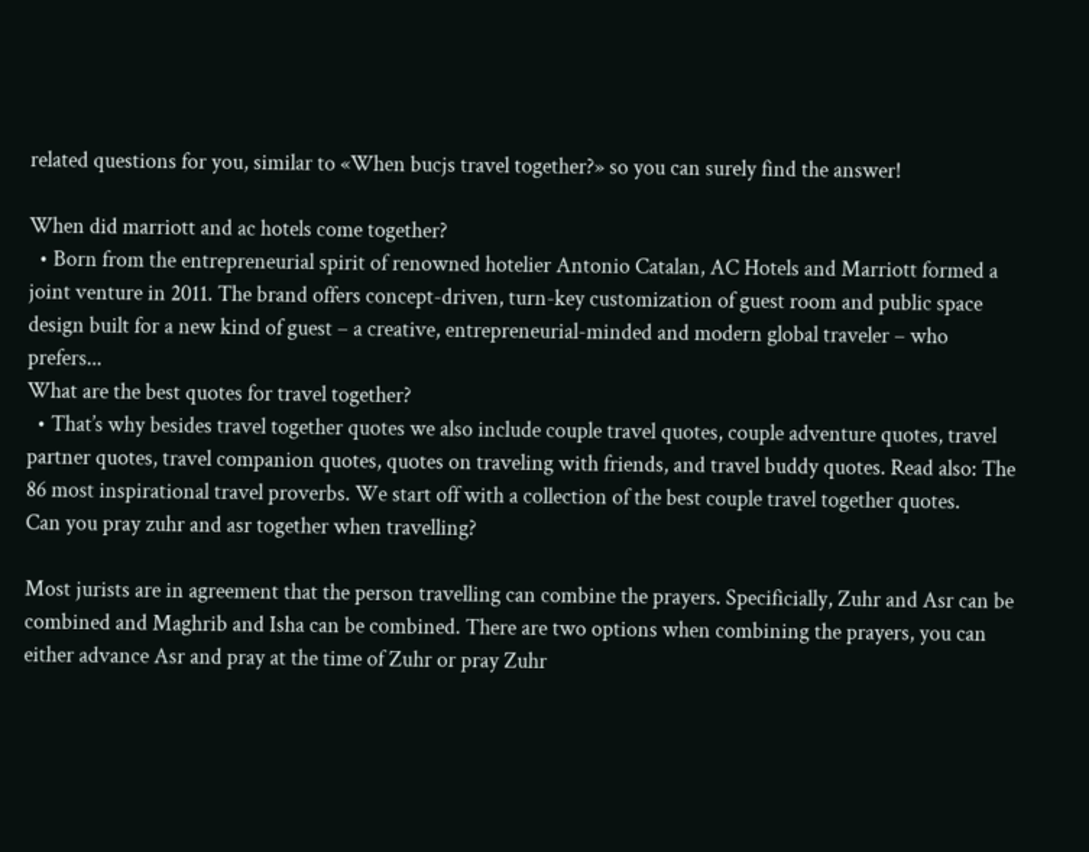related questions for you, similar to «When bucjs travel together?» so you can surely find the answer!

When did marriott and ac hotels come together?
  • Born from the entrepreneurial spirit of renowned hotelier Antonio Catalan, AC Hotels and Marriott formed a joint venture in 2011. The brand offers concept-driven, turn-key customization of guest room and public space design built for a new kind of guest – a creative, entrepreneurial-minded and modern global traveler – who prefers...
What are the best quotes for travel together?
  • That’s why besides travel together quotes we also include couple travel quotes, couple adventure quotes, travel partner quotes, travel companion quotes, quotes on traveling with friends, and travel buddy quotes. Read also: The 86 most inspirational travel proverbs. We start off with a collection of the best couple travel together quotes.
Can you pray zuhr and asr together when travelling?

Most jurists are in agreement that the person travelling can combine the prayers. Specificially, Zuhr and Asr can be combined and Maghrib and Isha can be combined. There are two options when combining the prayers, you can either advance Asr and pray at the time of Zuhr or pray Zuhr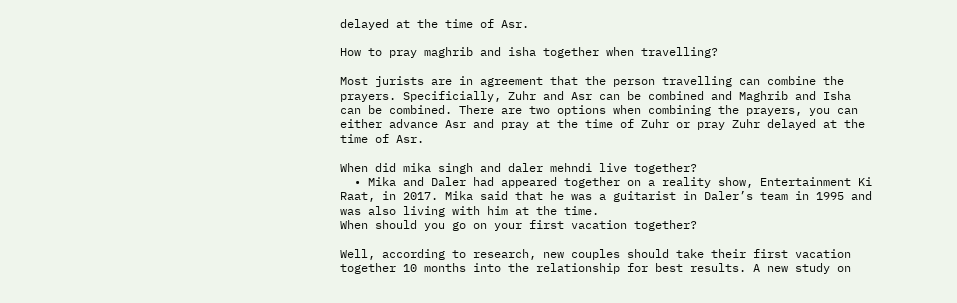delayed at the time of Asr.

How to pray maghrib and isha together when travelling?

Most jurists are in agreement that the person travelling can combine the prayers. Specificially, Zuhr and Asr can be combined and Maghrib and Isha can be combined. There are two options when combining the prayers, you can either advance Asr and pray at the time of Zuhr or pray Zuhr delayed at the time of Asr.

When did mika singh and daler mehndi live together?
  • Mika and Daler had appeared together on a reality show, Entertainment Ki Raat, in 2017. Mika said that he was a guitarist in Daler’s team in 1995 and was also living with him at the time.
When should you go on your first vacation together?

Well, according to research, new couples should take their first vacation together 10 months into the relationship for best results. A new study on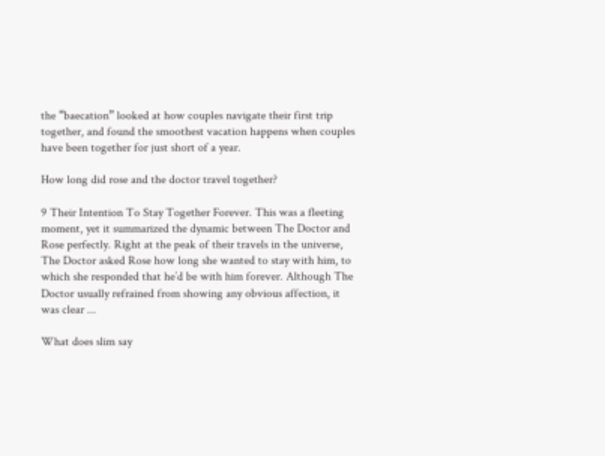the “baecation” looked at how couples navigate their first trip together, and found the smoothest vacation happens when couples have been together for just short of a year.

How long did rose and the doctor travel together?

9 Their Intention To Stay Together Forever. This was a fleeting moment, yet it summarized the dynamic between The Doctor and Rose perfectly. Right at the peak of their travels in the universe, The Doctor asked Rose how long she wanted to stay with him, to which she responded that he’d be with him forever. Although The Doctor usually refrained from showing any obvious affection, it was clear ...

What does slim say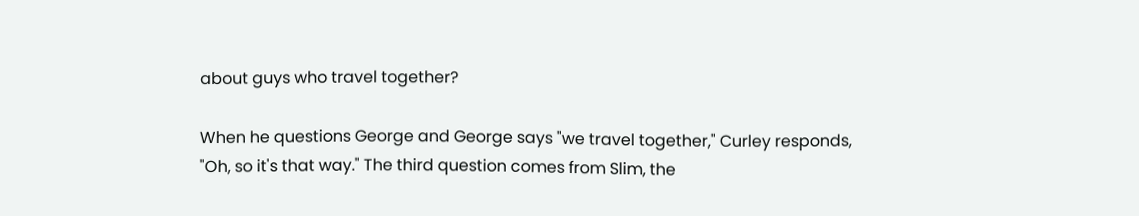about guys who travel together?

When he questions George and George says "we travel together," Curley responds, "Oh, so it's that way." The third question comes from Slim, the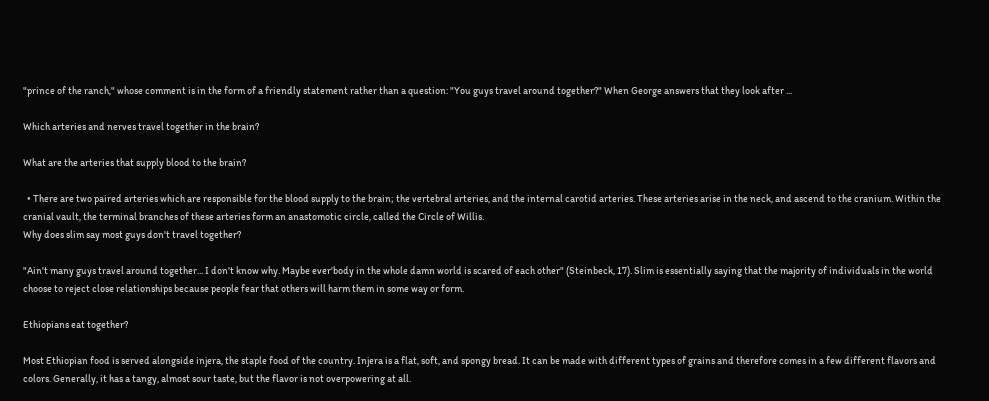"prince of the ranch," whose comment is in the form of a friendly statement rather than a question: "You guys travel around together?" When George answers that they look after ...

Which arteries and nerves travel together in the brain?

What are the arteries that supply blood to the brain?

  • There are two paired arteries which are responsible for the blood supply to the brain; the vertebral arteries, and the internal carotid arteries. These arteries arise in the neck, and ascend to the cranium. Within the cranial vault, the terminal branches of these arteries form an anastomotic circle, called the Circle of Willis.
Why does slim say most guys don't travel together?

"Ain't many guys travel around together... I don't know why. Maybe ever'body in the whole damn world is scared of each other" (Steinbeck, 17). Slim is essentially saying that the majority of individuals in the world choose to reject close relationships because people fear that others will harm them in some way or form.

Ethiopians eat together?

Most Ethiopian food is served alongside injera, the staple food of the country. Injera is a flat, soft, and spongy bread. It can be made with different types of grains and therefore comes in a few different flavors and colors. Generally, it has a tangy, almost sour taste, but the flavor is not overpowering at all.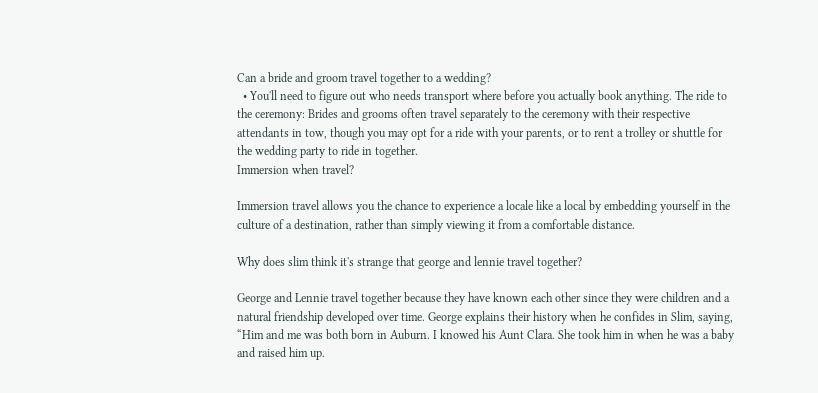Can a bride and groom travel together to a wedding?
  • You'll need to figure out who needs transport where before you actually book anything. The ride to the ceremony: Brides and grooms often travel separately to the ceremony with their respective attendants in tow, though you may opt for a ride with your parents, or to rent a trolley or shuttle for the wedding party to ride in together.
Immersion when travel?

Immersion travel allows you the chance to experience a locale like a local by embedding yourself in the culture of a destination, rather than simply viewing it from a comfortable distance.

Why does slim think it's strange that george and lennie travel together?

George and Lennie travel together because they have known each other since they were children and a natural friendship developed over time. George explains their history when he confides in Slim, saying, “Him and me was both born in Auburn. I knowed his Aunt Clara. She took him in when he was a baby and raised him up.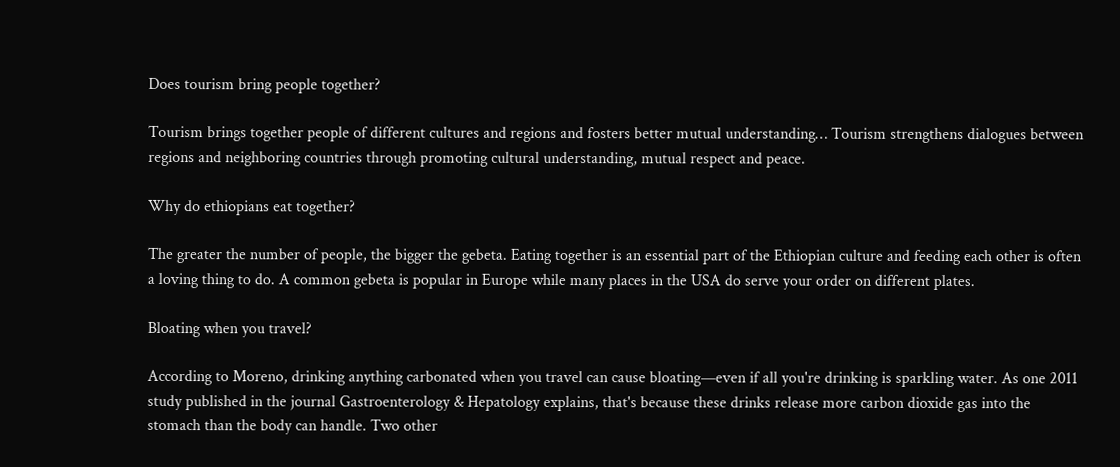Does tourism bring people together?

Tourism brings together people of different cultures and regions and fosters better mutual understanding… Tourism strengthens dialogues between regions and neighboring countries through promoting cultural understanding, mutual respect and peace.

Why do ethiopians eat together?

The greater the number of people, the bigger the gebeta. Eating together is an essential part of the Ethiopian culture and feeding each other is often a loving thing to do. A common gebeta is popular in Europe while many places in the USA do serve your order on different plates.

Bloating when you travel?

According to Moreno, drinking anything carbonated when you travel can cause bloating—even if all you're drinking is sparkling water. As one 2011 study published in the journal Gastroenterology & Hepatology explains, that's because these drinks release more carbon dioxide gas into the stomach than the body can handle. Two other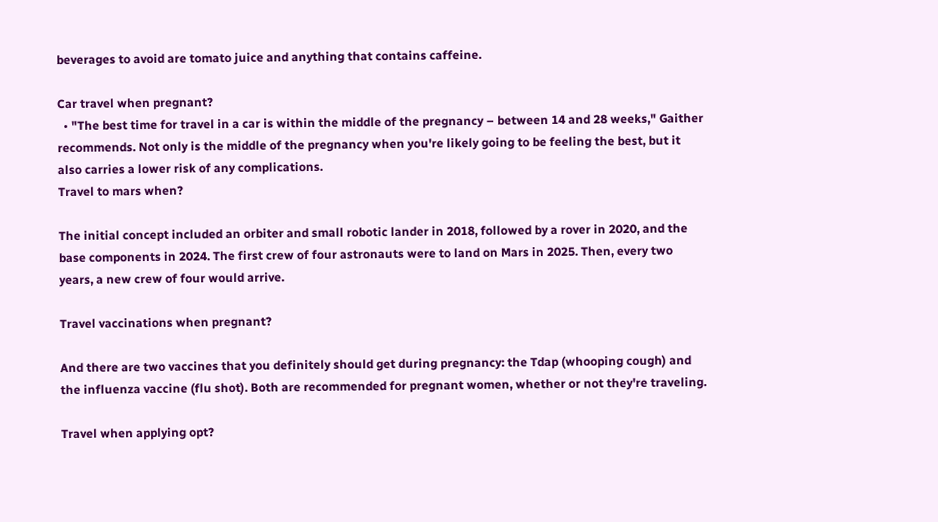beverages to avoid are tomato juice and anything that contains caffeine.

Car travel when pregnant?
  • "The best time for travel in a car is within the middle of the pregnancy – between 14 and 28 weeks," Gaither recommends. Not only is the middle of the pregnancy when you're likely going to be feeling the best, but it also carries a lower risk of any complications.
Travel to mars when?

The initial concept included an orbiter and small robotic lander in 2018, followed by a rover in 2020, and the base components in 2024. The first crew of four astronauts were to land on Mars in 2025. Then, every two years, a new crew of four would arrive.

Travel vaccinations when pregnant?

And there are two vaccines that you definitely should get during pregnancy: the Tdap (whooping cough) and the influenza vaccine (flu shot). Both are recommended for pregnant women, whether or not they're traveling.

Travel when applying opt?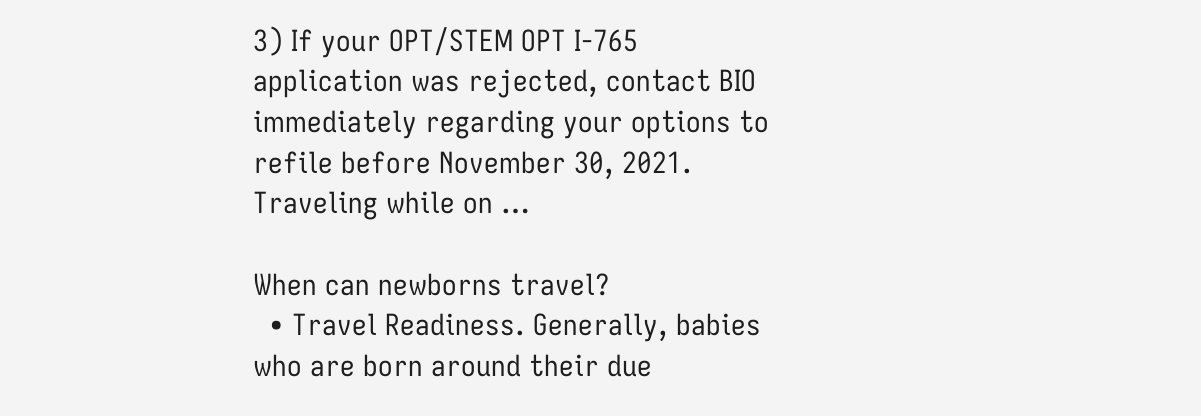3) If your OPT/STEM OPT I-765 application was rejected, contact BIO immediately regarding your options to refile before November 30, 2021. Traveling while on …

When can newborns travel?
  • Travel Readiness. Generally, babies who are born around their due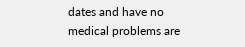dates and have no medical problems are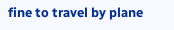fine to travel by plane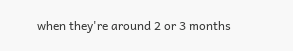when they're around 2 or 3 months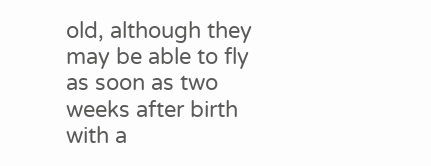old, although they may be able to fly as soon as two weeks after birth with a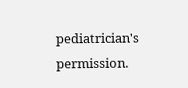pediatrician's permission.